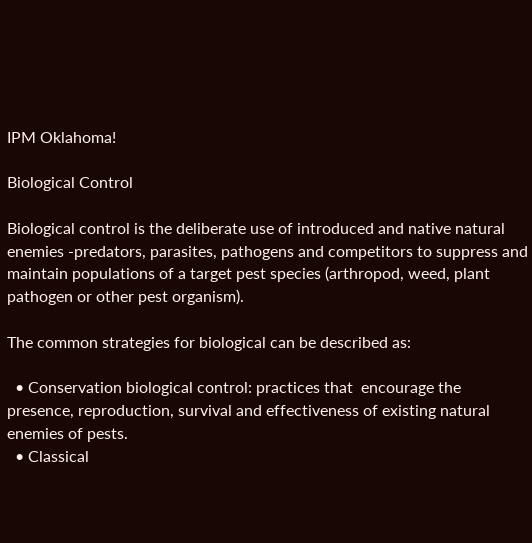IPM Oklahoma!

Biological Control

Biological control is the deliberate use of introduced and native natural enemies -predators, parasites, pathogens and competitors to suppress and maintain populations of a target pest species (arthropod, weed, plant pathogen or other pest organism).

The common strategies for biological can be described as:

  • Conservation biological control: practices that  encourage the presence, reproduction, survival and effectiveness of existing natural enemies of pests.
  • Classical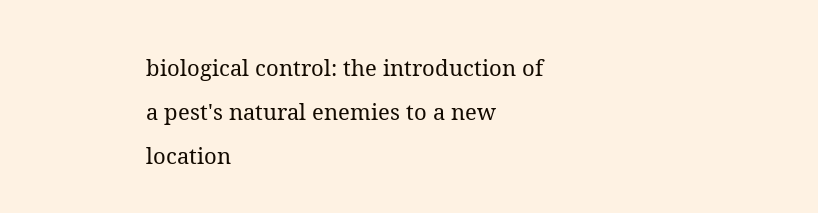biological control: the introduction of a pest's natural enemies to a new location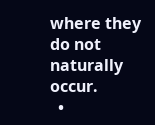where they do not naturally occur.
  •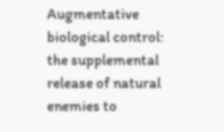Augmentative biological control: the supplemental release of natural enemies to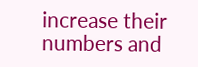increase their numbers and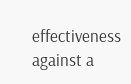effectiveness against a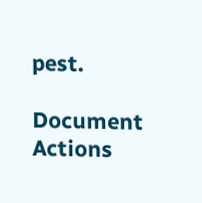pest.

Document Actions